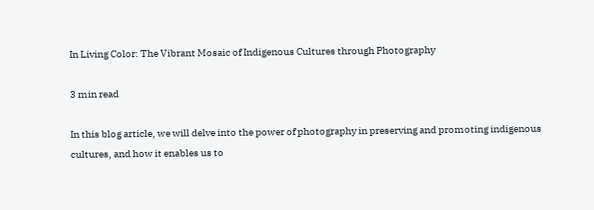In Living Color: The Vibrant Mosaic of Indigenous Cultures through Photography

3 min read

In this blog article, we will delve into the power of photography in preserving and promoting indigenous cultures, and how it enables us to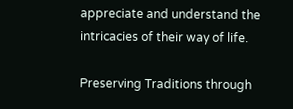appreciate and understand the intricacies of their way of life.

Preserving Traditions through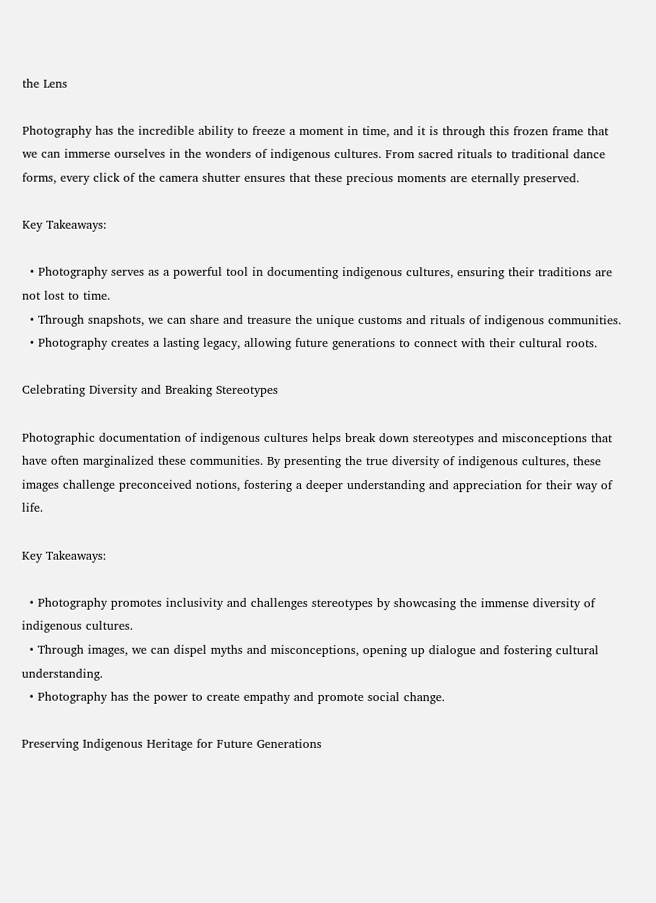the Lens

Photography has the incredible ability to freeze a moment in time, and it is through this frozen frame that we can immerse ourselves in the wonders of indigenous cultures. From sacred rituals to traditional dance forms, every click of the camera shutter ensures that these precious moments are eternally preserved.

Key Takeaways:

  • Photography serves as a powerful tool in documenting indigenous cultures, ensuring their traditions are not lost to time.
  • Through snapshots, we can share and treasure the unique customs and rituals of indigenous communities.
  • Photography creates a lasting legacy, allowing future generations to connect with their cultural roots.

Celebrating Diversity and Breaking Stereotypes

Photographic documentation of indigenous cultures helps break down stereotypes and misconceptions that have often marginalized these communities. By presenting the true diversity of indigenous cultures, these images challenge preconceived notions, fostering a deeper understanding and appreciation for their way of life.

Key Takeaways:

  • Photography promotes inclusivity and challenges stereotypes by showcasing the immense diversity of indigenous cultures.
  • Through images, we can dispel myths and misconceptions, opening up dialogue and fostering cultural understanding.
  • Photography has the power to create empathy and promote social change.

Preserving Indigenous Heritage for Future Generations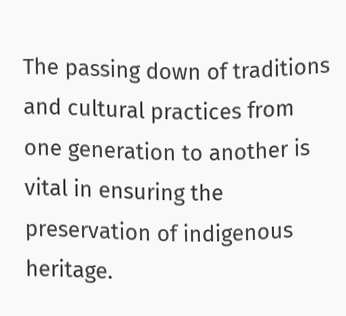The passing down of traditions and cultural practices from one generation to another is vital in ensuring the preservation of indigenous heritage.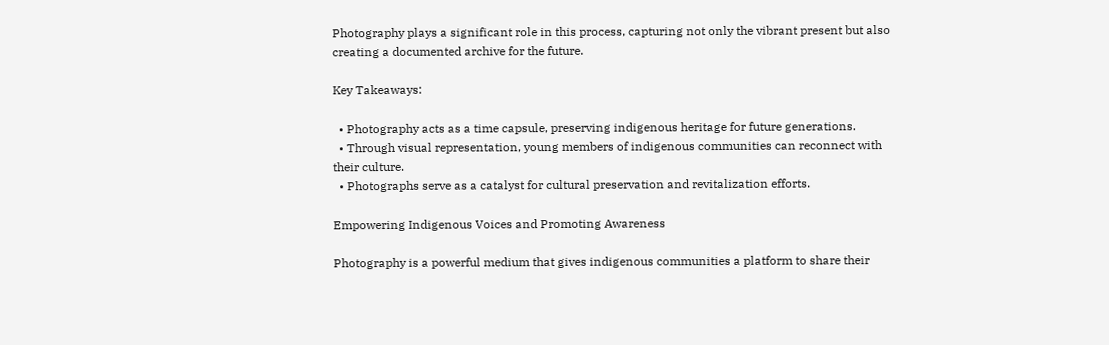Photography plays a significant role in this process, capturing not only the vibrant present but also creating a documented archive for the future.

Key Takeaways:

  • Photography acts as a time capsule, preserving indigenous heritage for future generations.
  • Through visual representation, young members of indigenous communities can reconnect with their culture.
  • Photographs serve as a catalyst for cultural preservation and revitalization efforts.

Empowering Indigenous Voices and Promoting Awareness

Photography is a powerful medium that gives indigenous communities a platform to share their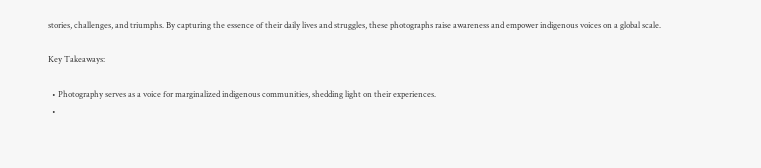stories, challenges, and triumphs. By capturing the essence of their daily lives and struggles, these photographs raise awareness and empower indigenous voices on a global scale.

Key Takeaways:

  • Photography serves as a voice for marginalized indigenous communities, shedding light on their experiences.
  •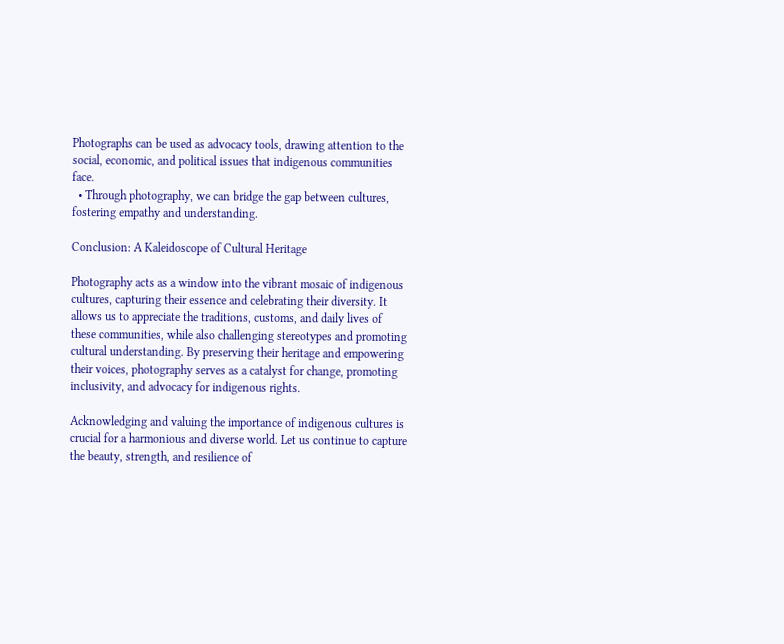Photographs can be used as advocacy tools, drawing attention to the social, economic, and political issues that indigenous communities face.
  • Through photography, we can bridge the gap between cultures, fostering empathy and understanding.

Conclusion: A Kaleidoscope of Cultural Heritage

Photography acts as a window into the vibrant mosaic of indigenous cultures, capturing their essence and celebrating their diversity. It allows us to appreciate the traditions, customs, and daily lives of these communities, while also challenging stereotypes and promoting cultural understanding. By preserving their heritage and empowering their voices, photography serves as a catalyst for change, promoting inclusivity, and advocacy for indigenous rights.

Acknowledging and valuing the importance of indigenous cultures is crucial for a harmonious and diverse world. Let us continue to capture the beauty, strength, and resilience of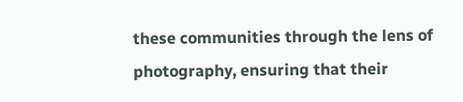these communities through the lens of photography, ensuring that their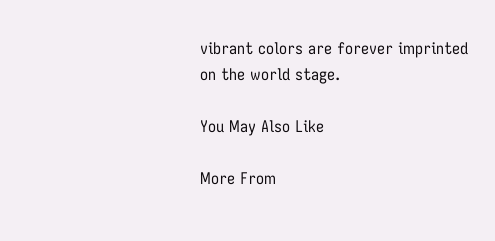vibrant colors are forever imprinted on the world stage.

You May Also Like

More From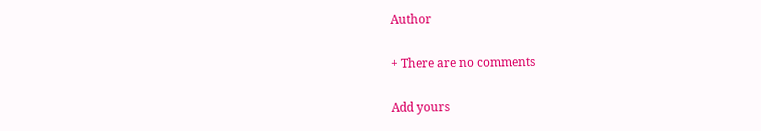Author

+ There are no comments

Add yours